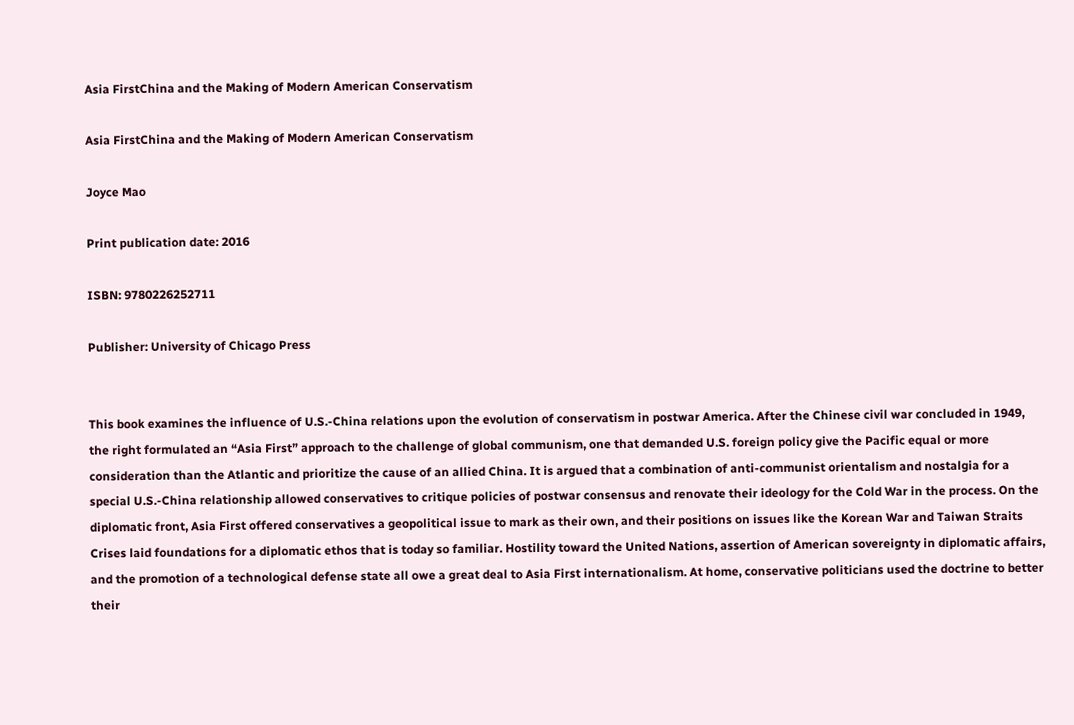Asia FirstChina and the Making of Modern American Conservatism

Asia FirstChina and the Making of Modern American Conservatism

Joyce Mao

Print publication date: 2016

ISBN: 9780226252711

Publisher: University of Chicago Press


This book examines the influence of U.S.-China relations upon the evolution of conservatism in postwar America. After the Chinese civil war concluded in 1949, the right formulated an “Asia First” approach to the challenge of global communism, one that demanded U.S. foreign policy give the Pacific equal or more consideration than the Atlantic and prioritize the cause of an allied China. It is argued that a combination of anti-communist orientalism and nostalgia for a special U.S.-China relationship allowed conservatives to critique policies of postwar consensus and renovate their ideology for the Cold War in the process. On the diplomatic front, Asia First offered conservatives a geopolitical issue to mark as their own, and their positions on issues like the Korean War and Taiwan Straits Crises laid foundations for a diplomatic ethos that is today so familiar. Hostility toward the United Nations, assertion of American sovereignty in diplomatic affairs, and the promotion of a technological defense state all owe a great deal to Asia First internationalism. At home, conservative politicians used the doctrine to better their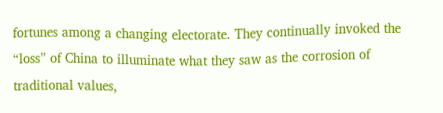fortunes among a changing electorate. They continually invoked the “loss” of China to illuminate what they saw as the corrosion of traditional values,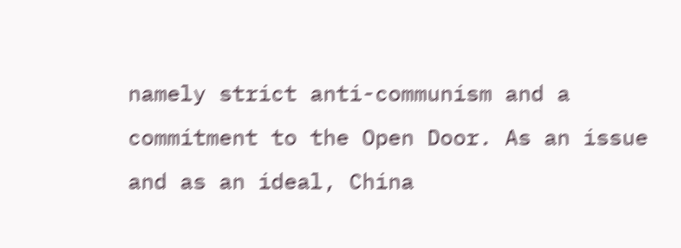namely strict anti-communism and a commitment to the Open Door. As an issue and as an ideal, China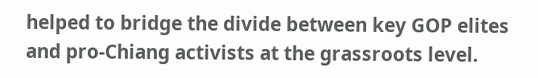helped to bridge the divide between key GOP elites and pro-Chiang activists at the grassroots level.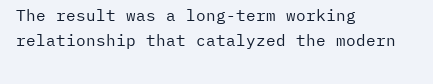The result was a long-term working relationship that catalyzed the modern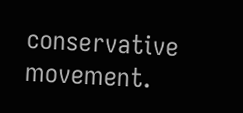conservative movement.